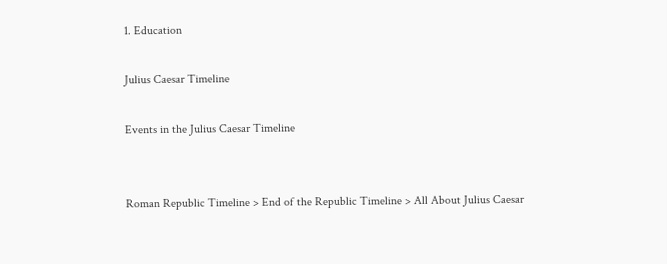1. Education

Julius Caesar Timeline

Events in the Julius Caesar Timeline


Roman Republic Timeline > End of the Republic Timeline > All About Julius Caesar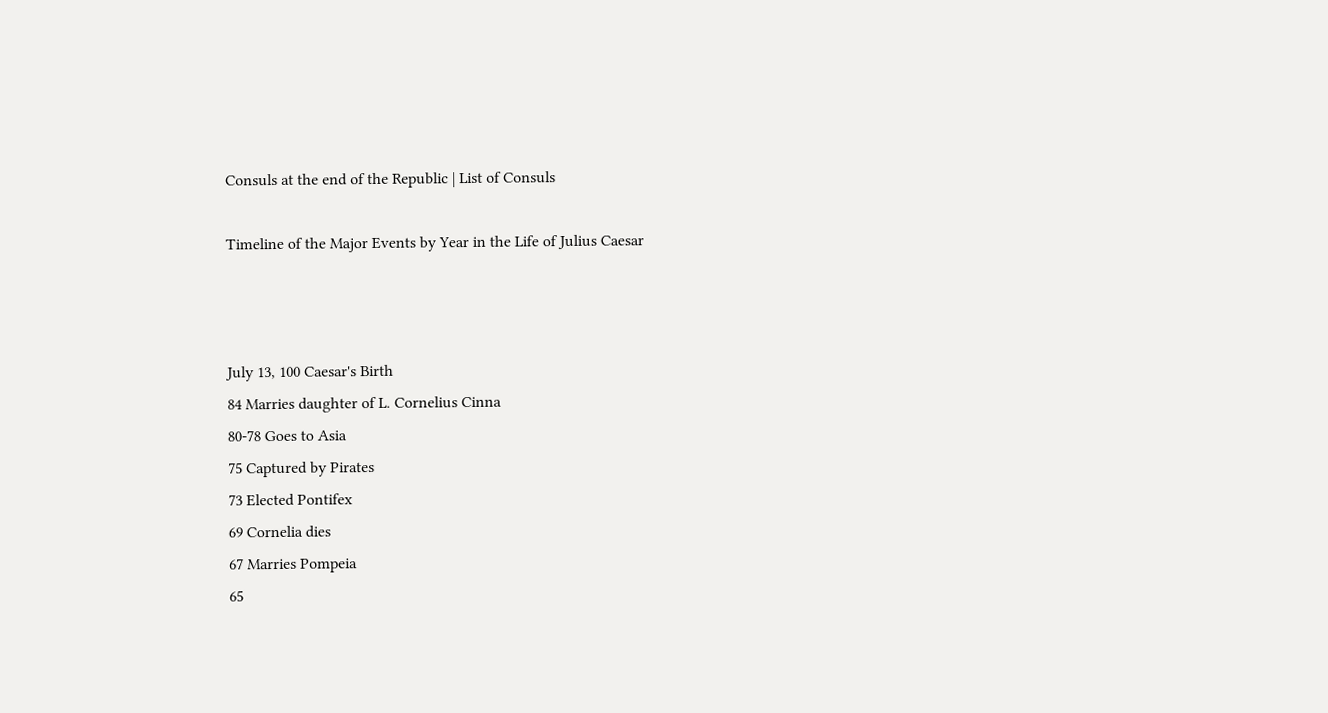Consuls at the end of the Republic | List of Consuls

Timeline of the Major Events by Year in the Life of Julius Caesar



July 13, 100 Caesar's Birth
84 Marries daughter of L. Cornelius Cinna
80-78 Goes to Asia
75 Captured by Pirates
73 Elected Pontifex
69 Cornelia dies
67 Marries Pompeia
65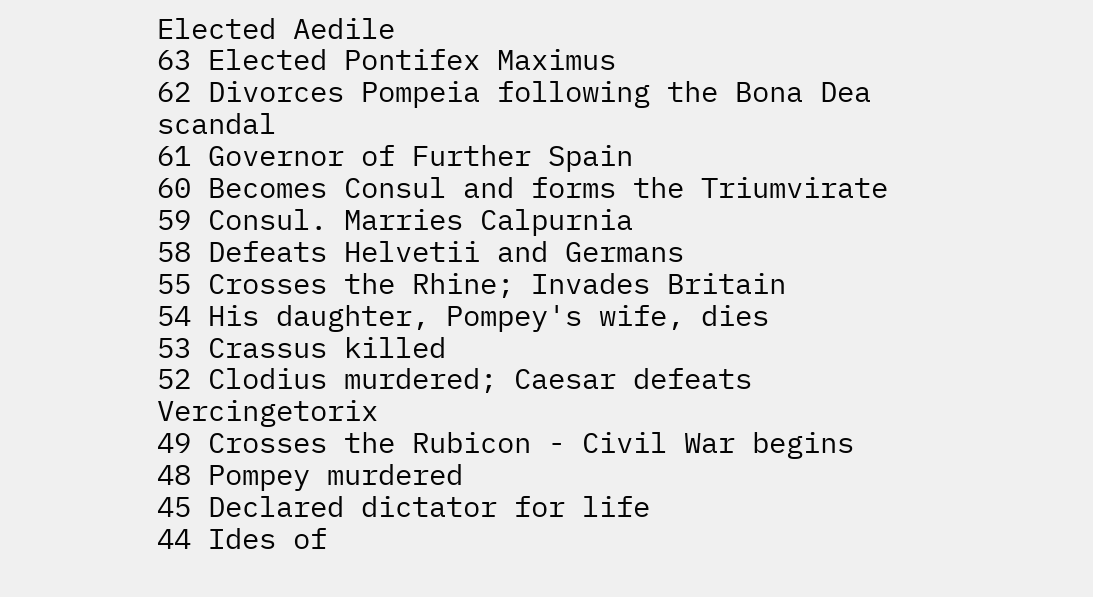Elected Aedile
63 Elected Pontifex Maximus
62 Divorces Pompeia following the Bona Dea scandal
61 Governor of Further Spain
60 Becomes Consul and forms the Triumvirate
59 Consul. Marries Calpurnia
58 Defeats Helvetii and Germans
55 Crosses the Rhine; Invades Britain
54 His daughter, Pompey's wife, dies
53 Crassus killed
52 Clodius murdered; Caesar defeats Vercingetorix
49 Crosses the Rubicon - Civil War begins
48 Pompey murdered
45 Declared dictator for life
44 Ides of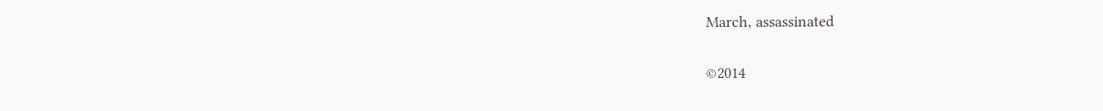March, assassinated

©2014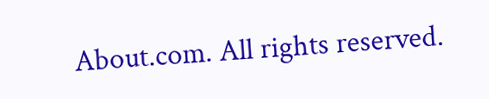About.com. All rights reserved.